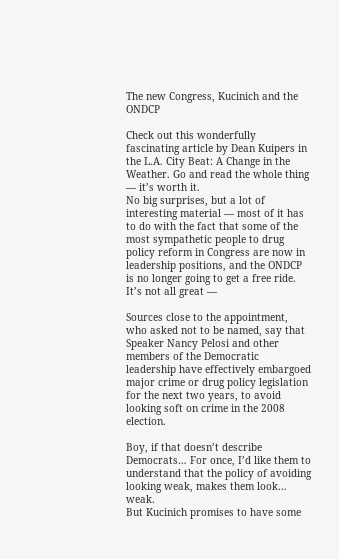The new Congress, Kucinich and the ONDCP

Check out this wonderfully fascinating article by Dean Kuipers in the L.A. City Beat: A Change in the Weather. Go and read the whole thing — it’s worth it.
No big surprises, but a lot of interesting material — most of it has to do with the fact that some of the most sympathetic people to drug policy reform in Congress are now in leadership positions, and the ONDCP is no longer going to get a free ride.
It’s not all great —

Sources close to the appointment, who asked not to be named, say that Speaker Nancy Pelosi and other members of the Democratic leadership have effectively embargoed major crime or drug policy legislation for the next two years, to avoid looking soft on crime in the 2008 election.

Boy, if that doesn’t describe Democrats… For once, I’d like them to understand that the policy of avoiding looking weak, makes them look… weak.
But Kucinich promises to have some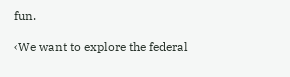fun.

‹We want to explore the federal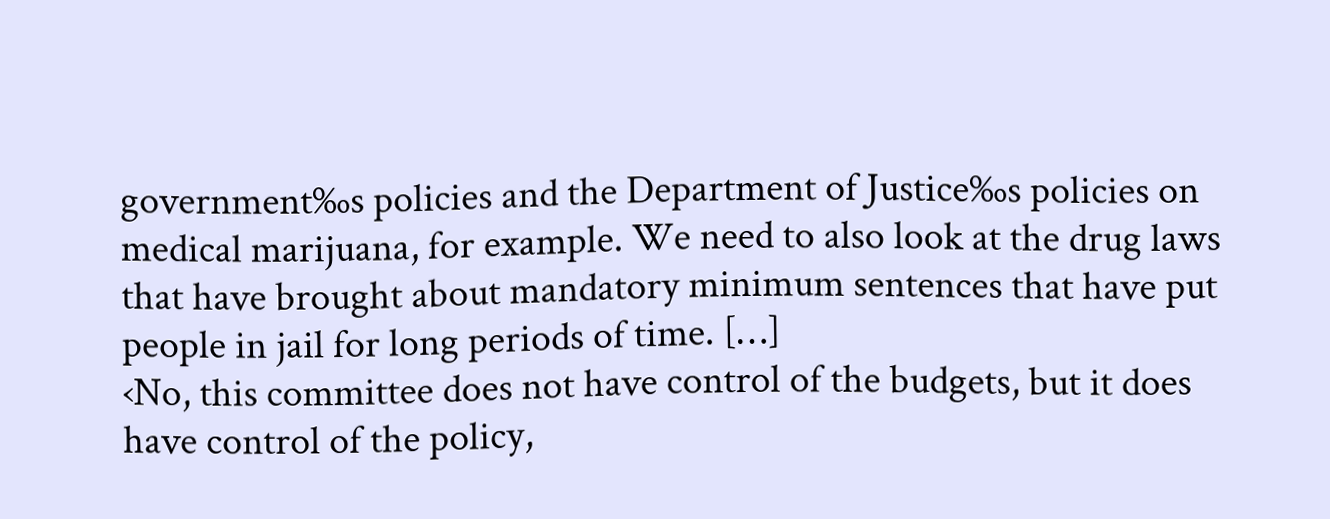government‰s policies and the Department of Justice‰s policies on medical marijuana, for example. We need to also look at the drug laws that have brought about mandatory minimum sentences that have put people in jail for long periods of time. […]
‹No, this committee does not have control of the budgets, but it does have control of the policy,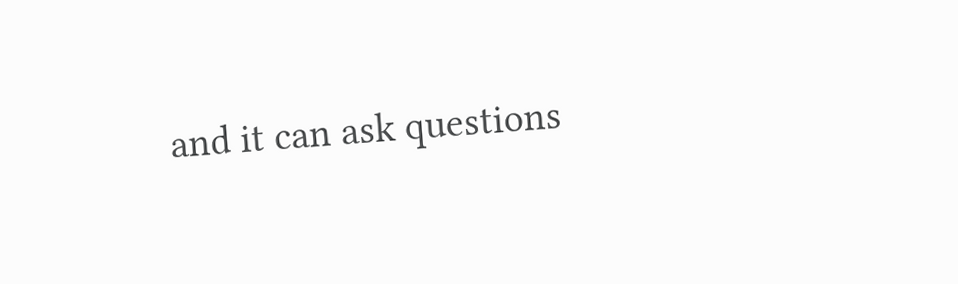and it can ask questions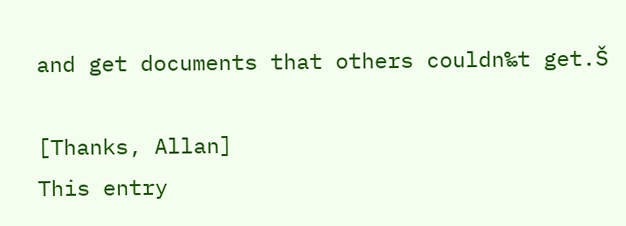and get documents that others couldn‰t get.Š

[Thanks, Allan]
This entry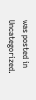was posted in Uncategorized.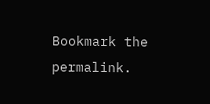Bookmark the permalink.